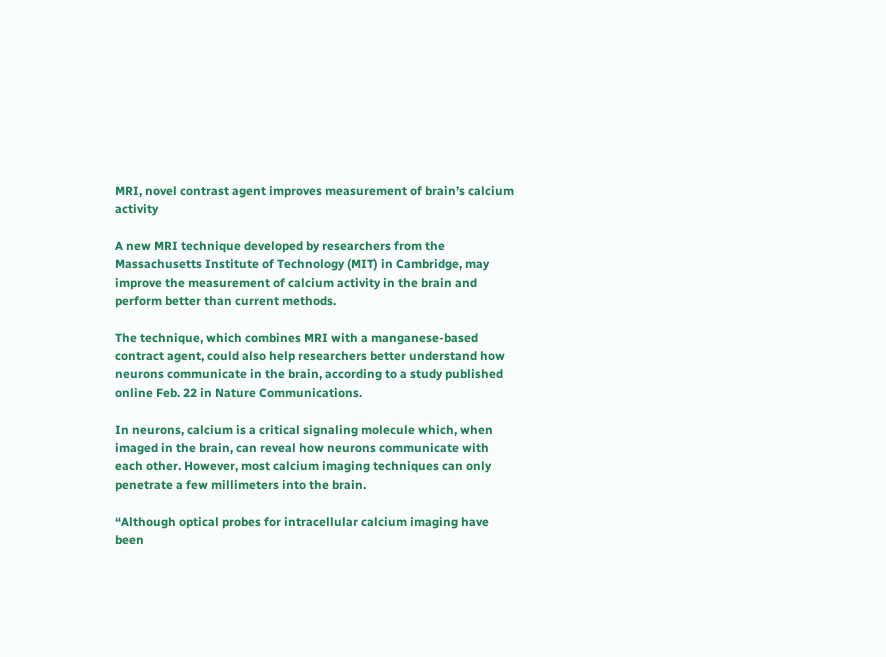MRI, novel contrast agent improves measurement of brain’s calcium activity

A new MRI technique developed by researchers from the Massachusetts Institute of Technology (MIT) in Cambridge, may improve the measurement of calcium activity in the brain and perform better than current methods.

The technique, which combines MRI with a manganese-based contract agent, could also help researchers better understand how neurons communicate in the brain, according to a study published online Feb. 22 in Nature Communications.

In neurons, calcium is a critical signaling molecule which, when imaged in the brain, can reveal how neurons communicate with each other. However, most calcium imaging techniques can only penetrate a few millimeters into the brain.

“Although optical probes for intracellular calcium imaging have been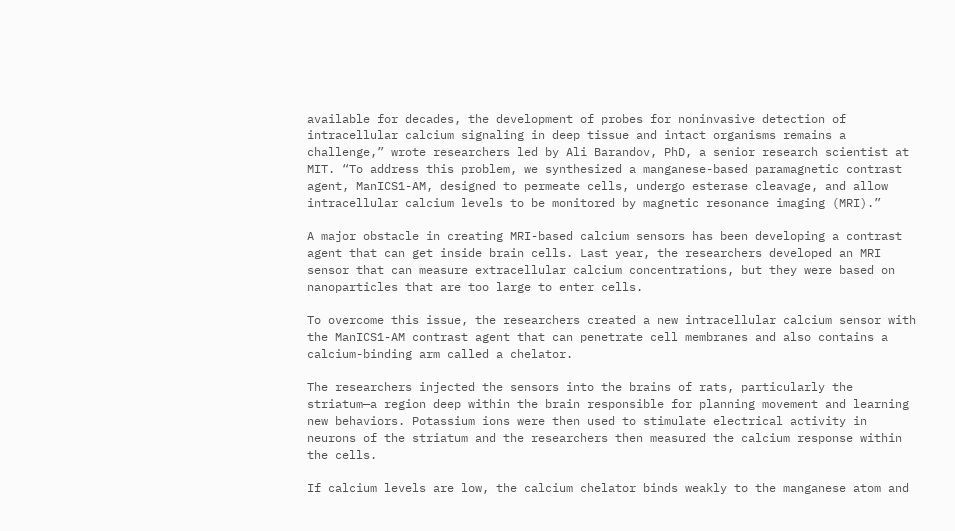available for decades, the development of probes for noninvasive detection of intracellular calcium signaling in deep tissue and intact organisms remains a challenge,” wrote researchers led by Ali Barandov, PhD, a senior research scientist at MIT. “To address this problem, we synthesized a manganese-based paramagnetic contrast agent, ManICS1-AM, designed to permeate cells, undergo esterase cleavage, and allow intracellular calcium levels to be monitored by magnetic resonance imaging (MRI).”

A major obstacle in creating MRI-based calcium sensors has been developing a contrast agent that can get inside brain cells. Last year, the researchers developed an MRI sensor that can measure extracellular calcium concentrations, but they were based on nanoparticles that are too large to enter cells.

To overcome this issue, the researchers created a new intracellular calcium sensor with the ManICS1-AM contrast agent that can penetrate cell membranes and also contains a calcium-binding arm called a chelator.

The researchers injected the sensors into the brains of rats, particularly the striatum—a region deep within the brain responsible for planning movement and learning new behaviors. Potassium ions were then used to stimulate electrical activity in neurons of the striatum and the researchers then measured the calcium response within the cells.

If calcium levels are low, the calcium chelator binds weakly to the manganese atom and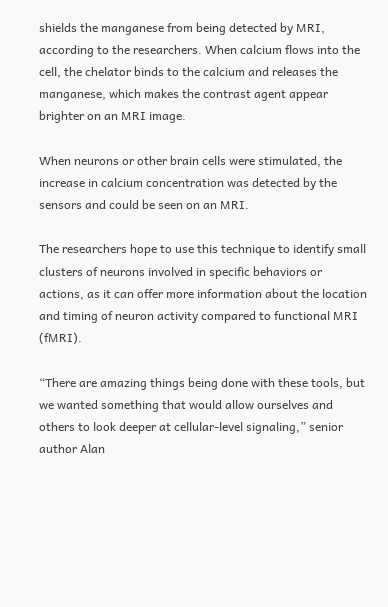shields the manganese from being detected by MRI, according to the researchers. When calcium flows into the cell, the chelator binds to the calcium and releases the manganese, which makes the contrast agent appear brighter on an MRI image.

When neurons or other brain cells were stimulated, the increase in calcium concentration was detected by the sensors and could be seen on an MRI.

The researchers hope to use this technique to identify small clusters of neurons involved in specific behaviors or actions, as it can offer more information about the location and timing of neuron activity compared to functional MRI (fMRI).

“There are amazing things being done with these tools, but we wanted something that would allow ourselves and others to look deeper at cellular-level signaling,” senior author Alan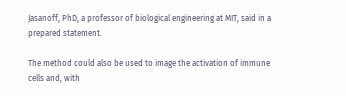Jasanoff, PhD, a professor of biological engineering at MIT, said in a prepared statement.

The method could also be used to image the activation of immune cells and, with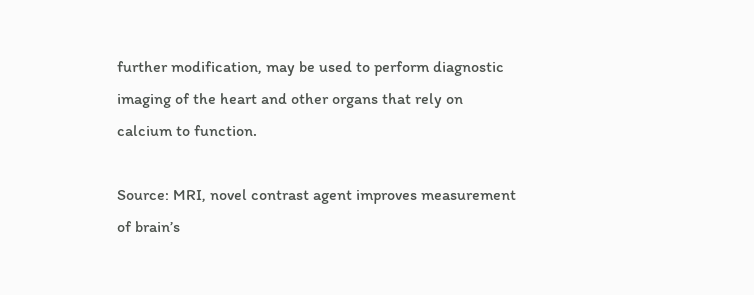further modification, may be used to perform diagnostic imaging of the heart and other organs that rely on calcium to function.

Source: MRI, novel contrast agent improves measurement of brain’s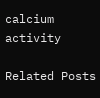calcium activity

Related Posts